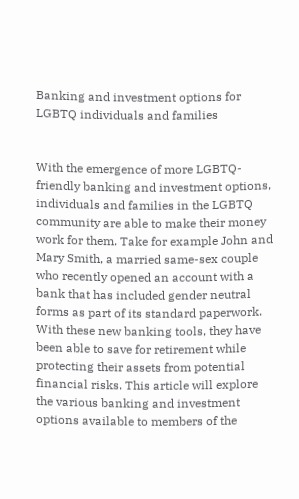Banking and investment options for LGBTQ individuals and families


With the emergence of more LGBTQ-friendly banking and investment options, individuals and families in the LGBTQ community are able to make their money work for them. Take for example John and Mary Smith, a married same-sex couple who recently opened an account with a bank that has included gender neutral forms as part of its standard paperwork. With these new banking tools, they have been able to save for retirement while protecting their assets from potential financial risks. This article will explore the various banking and investment options available to members of the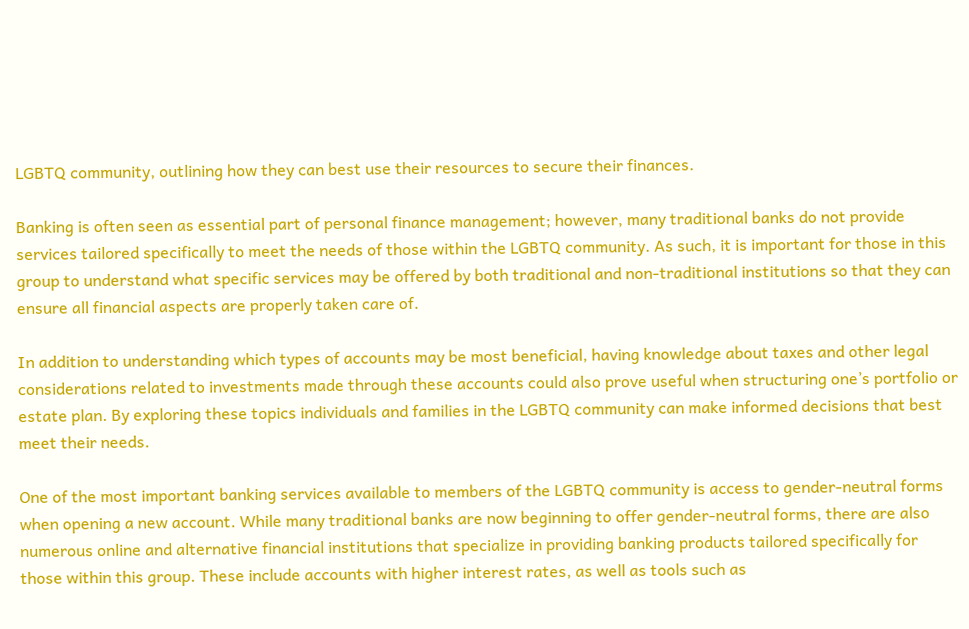LGBTQ community, outlining how they can best use their resources to secure their finances.

Banking is often seen as essential part of personal finance management; however, many traditional banks do not provide services tailored specifically to meet the needs of those within the LGBTQ community. As such, it is important for those in this group to understand what specific services may be offered by both traditional and non-traditional institutions so that they can ensure all financial aspects are properly taken care of.

In addition to understanding which types of accounts may be most beneficial, having knowledge about taxes and other legal considerations related to investments made through these accounts could also prove useful when structuring one’s portfolio or estate plan. By exploring these topics individuals and families in the LGBTQ community can make informed decisions that best meet their needs.

One of the most important banking services available to members of the LGBTQ community is access to gender-neutral forms when opening a new account. While many traditional banks are now beginning to offer gender-neutral forms, there are also numerous online and alternative financial institutions that specialize in providing banking products tailored specifically for those within this group. These include accounts with higher interest rates, as well as tools such as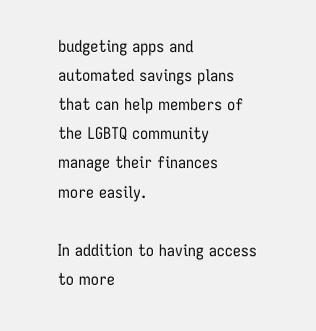budgeting apps and automated savings plans that can help members of the LGBTQ community manage their finances more easily.

In addition to having access to more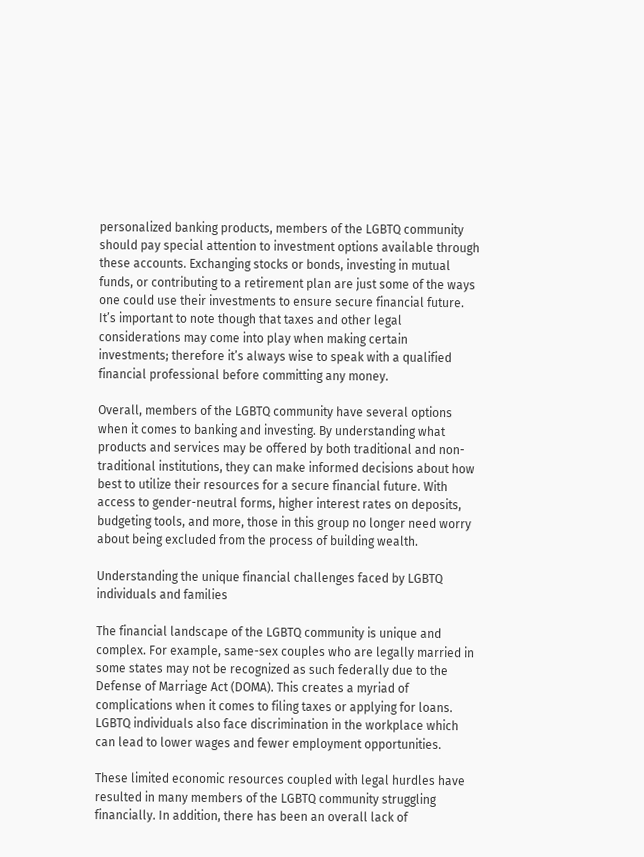personalized banking products, members of the LGBTQ community should pay special attention to investment options available through these accounts. Exchanging stocks or bonds, investing in mutual funds, or contributing to a retirement plan are just some of the ways one could use their investments to ensure secure financial future. It’s important to note though that taxes and other legal considerations may come into play when making certain investments; therefore it’s always wise to speak with a qualified financial professional before committing any money.

Overall, members of the LGBTQ community have several options when it comes to banking and investing. By understanding what products and services may be offered by both traditional and non-traditional institutions, they can make informed decisions about how best to utilize their resources for a secure financial future. With access to gender-neutral forms, higher interest rates on deposits, budgeting tools, and more, those in this group no longer need worry about being excluded from the process of building wealth.

Understanding the unique financial challenges faced by LGBTQ individuals and families

The financial landscape of the LGBTQ community is unique and complex. For example, same-sex couples who are legally married in some states may not be recognized as such federally due to the Defense of Marriage Act (DOMA). This creates a myriad of complications when it comes to filing taxes or applying for loans. LGBTQ individuals also face discrimination in the workplace which can lead to lower wages and fewer employment opportunities.

These limited economic resources coupled with legal hurdles have resulted in many members of the LGBTQ community struggling financially. In addition, there has been an overall lack of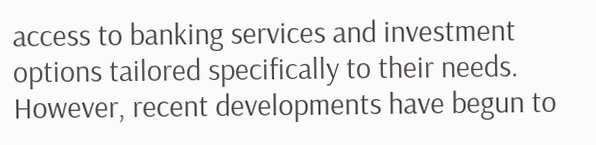access to banking services and investment options tailored specifically to their needs. However, recent developments have begun to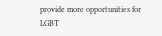provide more opportunities for LGBT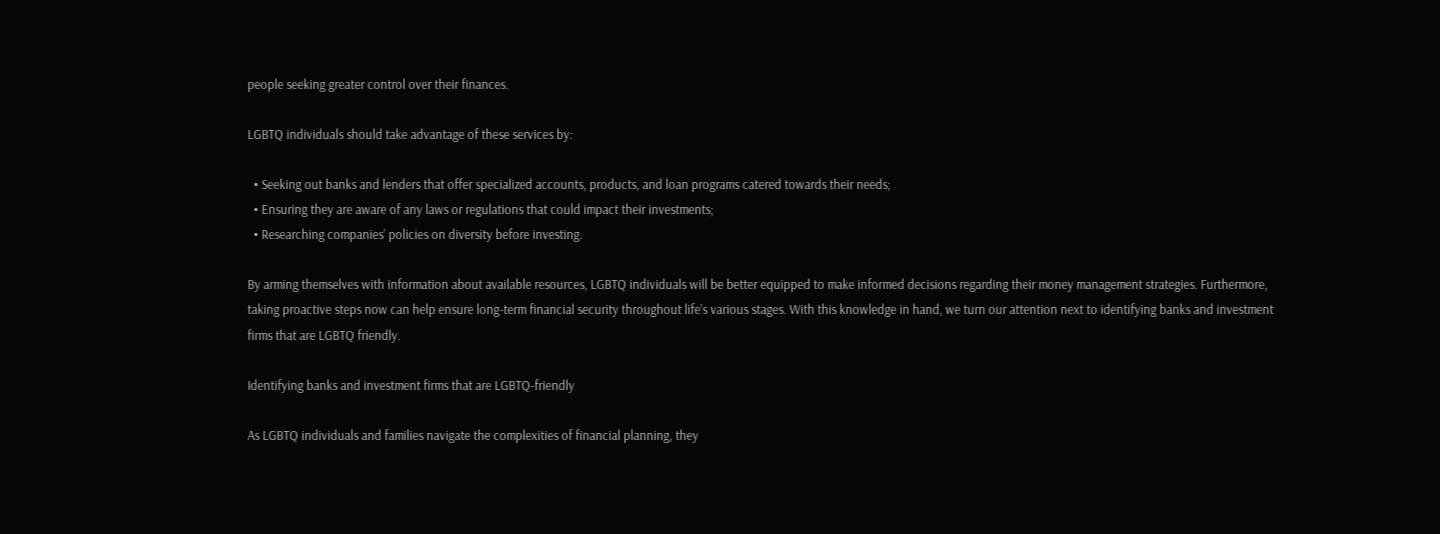people seeking greater control over their finances.

LGBTQ individuals should take advantage of these services by:

  • Seeking out banks and lenders that offer specialized accounts, products, and loan programs catered towards their needs;
  • Ensuring they are aware of any laws or regulations that could impact their investments;
  • Researching companies’ policies on diversity before investing.

By arming themselves with information about available resources, LGBTQ individuals will be better equipped to make informed decisions regarding their money management strategies. Furthermore, taking proactive steps now can help ensure long-term financial security throughout life’s various stages. With this knowledge in hand, we turn our attention next to identifying banks and investment firms that are LGBTQ friendly.

Identifying banks and investment firms that are LGBTQ-friendly

As LGBTQ individuals and families navigate the complexities of financial planning, they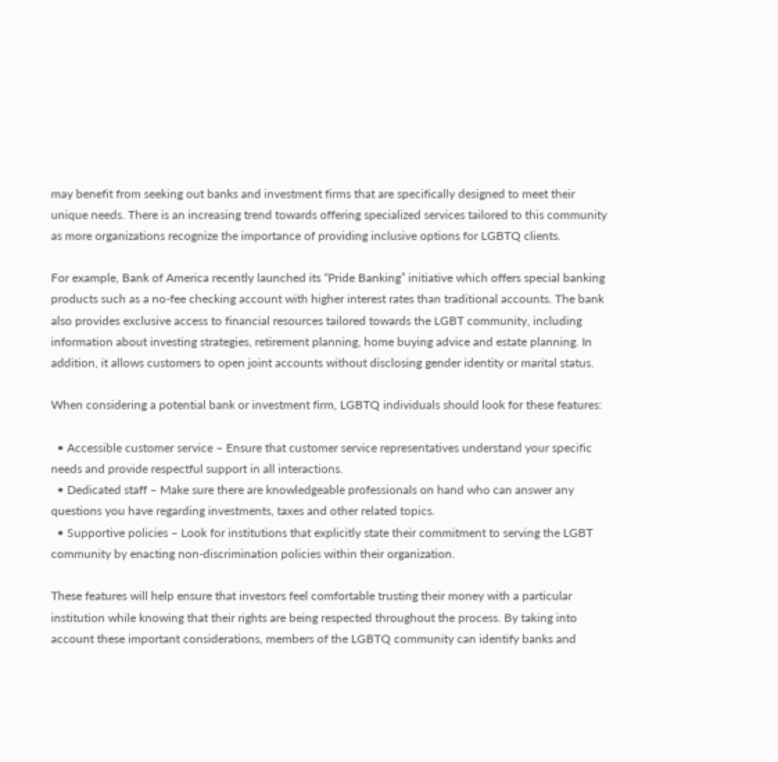may benefit from seeking out banks and investment firms that are specifically designed to meet their unique needs. There is an increasing trend towards offering specialized services tailored to this community as more organizations recognize the importance of providing inclusive options for LGBTQ clients.

For example, Bank of America recently launched its “Pride Banking” initiative which offers special banking products such as a no-fee checking account with higher interest rates than traditional accounts. The bank also provides exclusive access to financial resources tailored towards the LGBT community, including information about investing strategies, retirement planning, home buying advice and estate planning. In addition, it allows customers to open joint accounts without disclosing gender identity or marital status.

When considering a potential bank or investment firm, LGBTQ individuals should look for these features:

  • Accessible customer service – Ensure that customer service representatives understand your specific needs and provide respectful support in all interactions.
  • Dedicated staff – Make sure there are knowledgeable professionals on hand who can answer any questions you have regarding investments, taxes and other related topics.
  • Supportive policies – Look for institutions that explicitly state their commitment to serving the LGBT community by enacting non-discrimination policies within their organization.

These features will help ensure that investors feel comfortable trusting their money with a particular institution while knowing that their rights are being respected throughout the process. By taking into account these important considerations, members of the LGBTQ community can identify banks and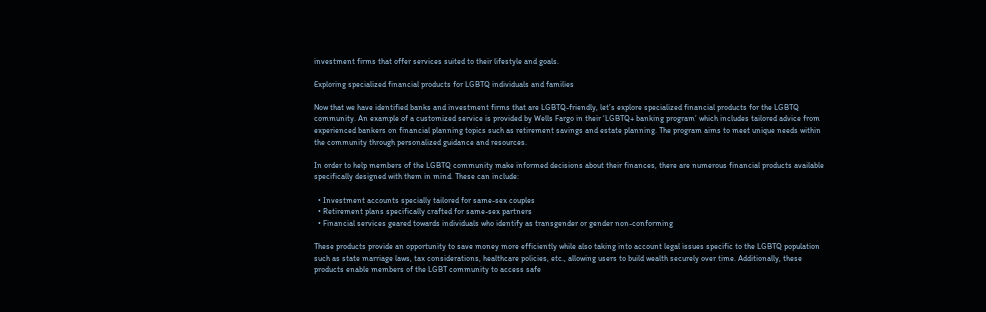investment firms that offer services suited to their lifestyle and goals.

Exploring specialized financial products for LGBTQ individuals and families

Now that we have identified banks and investment firms that are LGBTQ-friendly, let’s explore specialized financial products for the LGBTQ community. An example of a customized service is provided by Wells Fargo in their ‘LGBTQ+ banking program’ which includes tailored advice from experienced bankers on financial planning topics such as retirement savings and estate planning. The program aims to meet unique needs within the community through personalized guidance and resources.

In order to help members of the LGBTQ community make informed decisions about their finances, there are numerous financial products available specifically designed with them in mind. These can include:

  • Investment accounts specially tailored for same-sex couples
  • Retirement plans specifically crafted for same-sex partners
  • Financial services geared towards individuals who identify as transgender or gender non-conforming

These products provide an opportunity to save money more efficiently while also taking into account legal issues specific to the LGBTQ population such as state marriage laws, tax considerations, healthcare policies, etc., allowing users to build wealth securely over time. Additionally, these products enable members of the LGBT community to access safe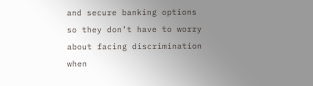and secure banking options so they don’t have to worry about facing discrimination when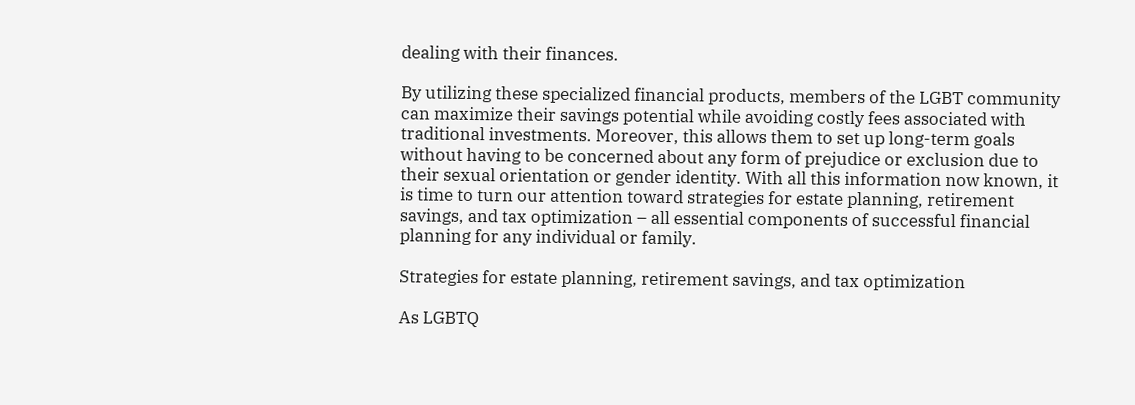dealing with their finances.

By utilizing these specialized financial products, members of the LGBT community can maximize their savings potential while avoiding costly fees associated with traditional investments. Moreover, this allows them to set up long-term goals without having to be concerned about any form of prejudice or exclusion due to their sexual orientation or gender identity. With all this information now known, it is time to turn our attention toward strategies for estate planning, retirement savings, and tax optimization – all essential components of successful financial planning for any individual or family.

Strategies for estate planning, retirement savings, and tax optimization

As LGBTQ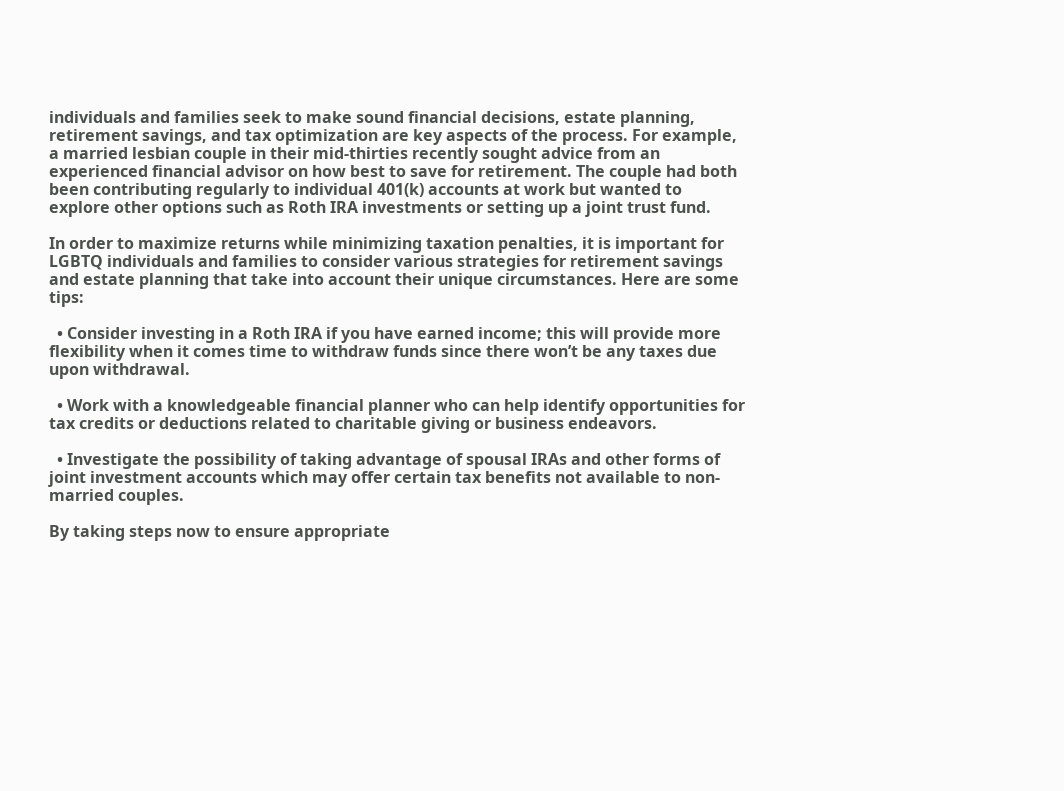individuals and families seek to make sound financial decisions, estate planning, retirement savings, and tax optimization are key aspects of the process. For example, a married lesbian couple in their mid-thirties recently sought advice from an experienced financial advisor on how best to save for retirement. The couple had both been contributing regularly to individual 401(k) accounts at work but wanted to explore other options such as Roth IRA investments or setting up a joint trust fund.

In order to maximize returns while minimizing taxation penalties, it is important for LGBTQ individuals and families to consider various strategies for retirement savings and estate planning that take into account their unique circumstances. Here are some tips:

  • Consider investing in a Roth IRA if you have earned income; this will provide more flexibility when it comes time to withdraw funds since there won’t be any taxes due upon withdrawal.

  • Work with a knowledgeable financial planner who can help identify opportunities for tax credits or deductions related to charitable giving or business endeavors.

  • Investigate the possibility of taking advantage of spousal IRAs and other forms of joint investment accounts which may offer certain tax benefits not available to non-married couples.

By taking steps now to ensure appropriate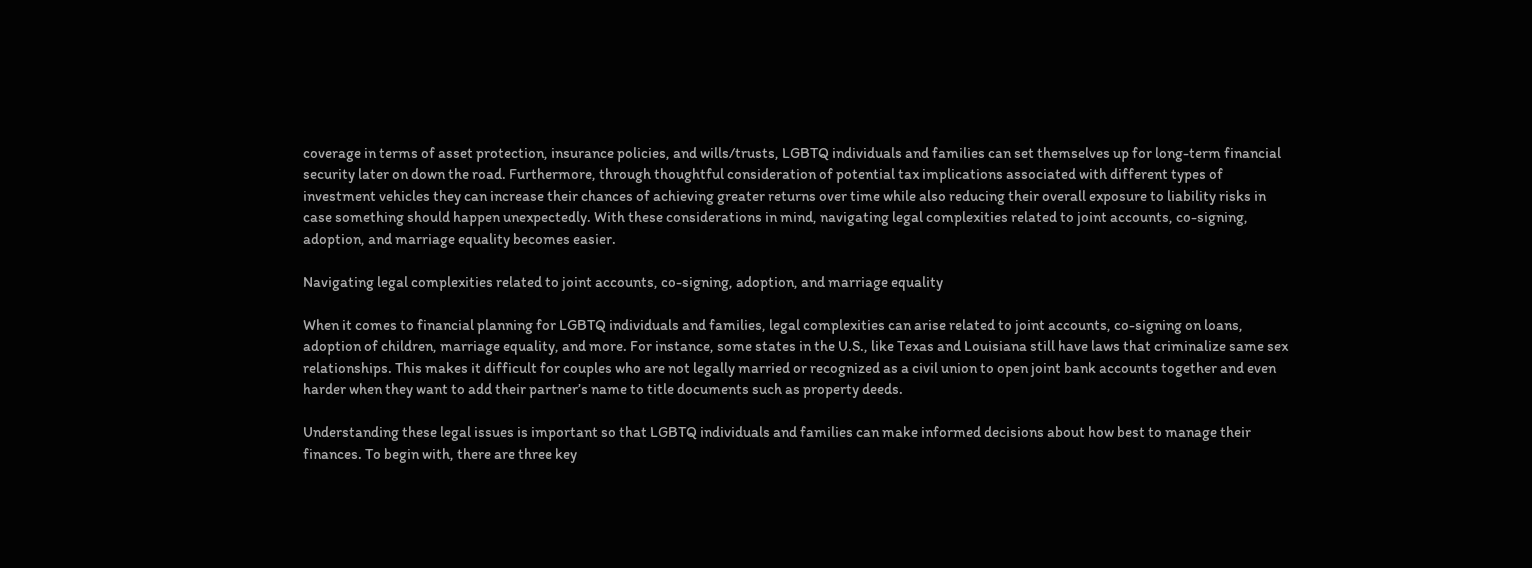coverage in terms of asset protection, insurance policies, and wills/trusts, LGBTQ individuals and families can set themselves up for long-term financial security later on down the road. Furthermore, through thoughtful consideration of potential tax implications associated with different types of investment vehicles they can increase their chances of achieving greater returns over time while also reducing their overall exposure to liability risks in case something should happen unexpectedly. With these considerations in mind, navigating legal complexities related to joint accounts, co-signing, adoption, and marriage equality becomes easier.

Navigating legal complexities related to joint accounts, co-signing, adoption, and marriage equality

When it comes to financial planning for LGBTQ individuals and families, legal complexities can arise related to joint accounts, co-signing on loans, adoption of children, marriage equality, and more. For instance, some states in the U.S., like Texas and Louisiana still have laws that criminalize same sex relationships. This makes it difficult for couples who are not legally married or recognized as a civil union to open joint bank accounts together and even harder when they want to add their partner’s name to title documents such as property deeds.

Understanding these legal issues is important so that LGBTQ individuals and families can make informed decisions about how best to manage their finances. To begin with, there are three key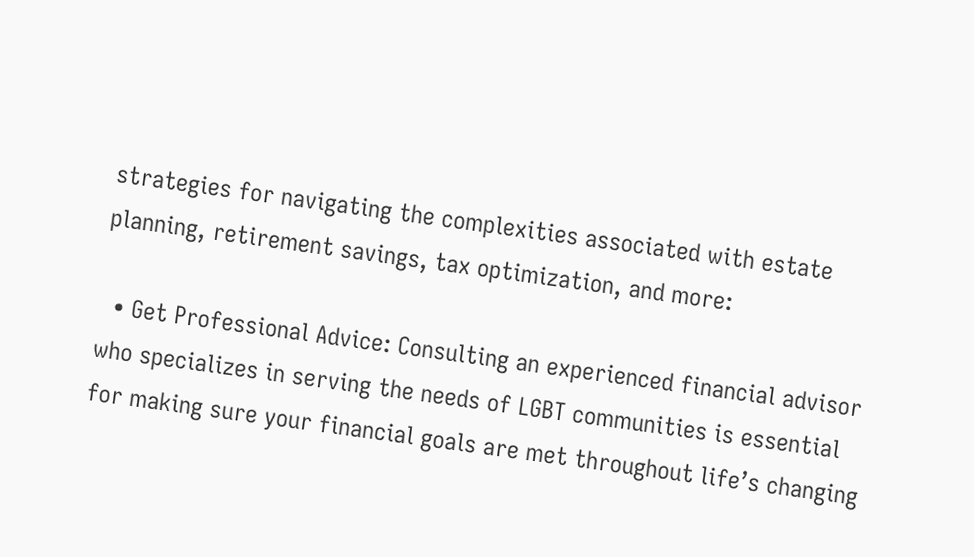strategies for navigating the complexities associated with estate planning, retirement savings, tax optimization, and more:

  • Get Professional Advice: Consulting an experienced financial advisor who specializes in serving the needs of LGBT communities is essential for making sure your financial goals are met throughout life’s changing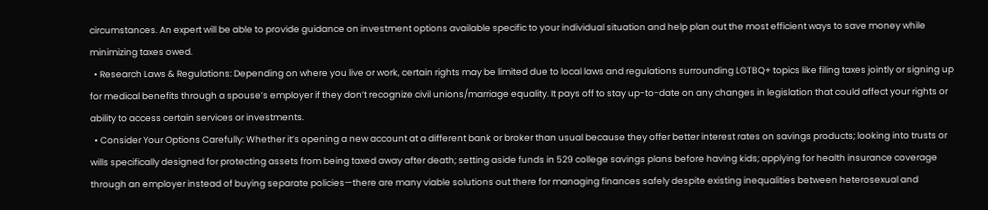circumstances. An expert will be able to provide guidance on investment options available specific to your individual situation and help plan out the most efficient ways to save money while minimizing taxes owed.
  • Research Laws & Regulations: Depending on where you live or work, certain rights may be limited due to local laws and regulations surrounding LGTBQ+ topics like filing taxes jointly or signing up for medical benefits through a spouse’s employer if they don’t recognize civil unions/marriage equality. It pays off to stay up-to-date on any changes in legislation that could affect your rights or ability to access certain services or investments.
  • Consider Your Options Carefully: Whether it’s opening a new account at a different bank or broker than usual because they offer better interest rates on savings products; looking into trusts or wills specifically designed for protecting assets from being taxed away after death; setting aside funds in 529 college savings plans before having kids; applying for health insurance coverage through an employer instead of buying separate policies—there are many viable solutions out there for managing finances safely despite existing inequalities between heterosexual and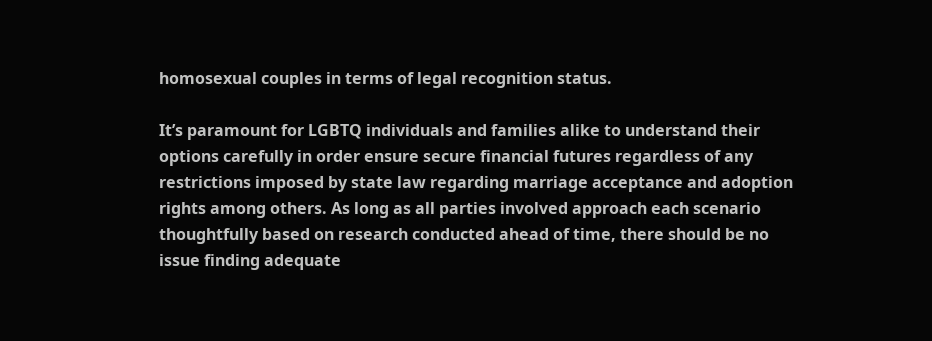homosexual couples in terms of legal recognition status.

It’s paramount for LGBTQ individuals and families alike to understand their options carefully in order ensure secure financial futures regardless of any restrictions imposed by state law regarding marriage acceptance and adoption rights among others. As long as all parties involved approach each scenario thoughtfully based on research conducted ahead of time, there should be no issue finding adequate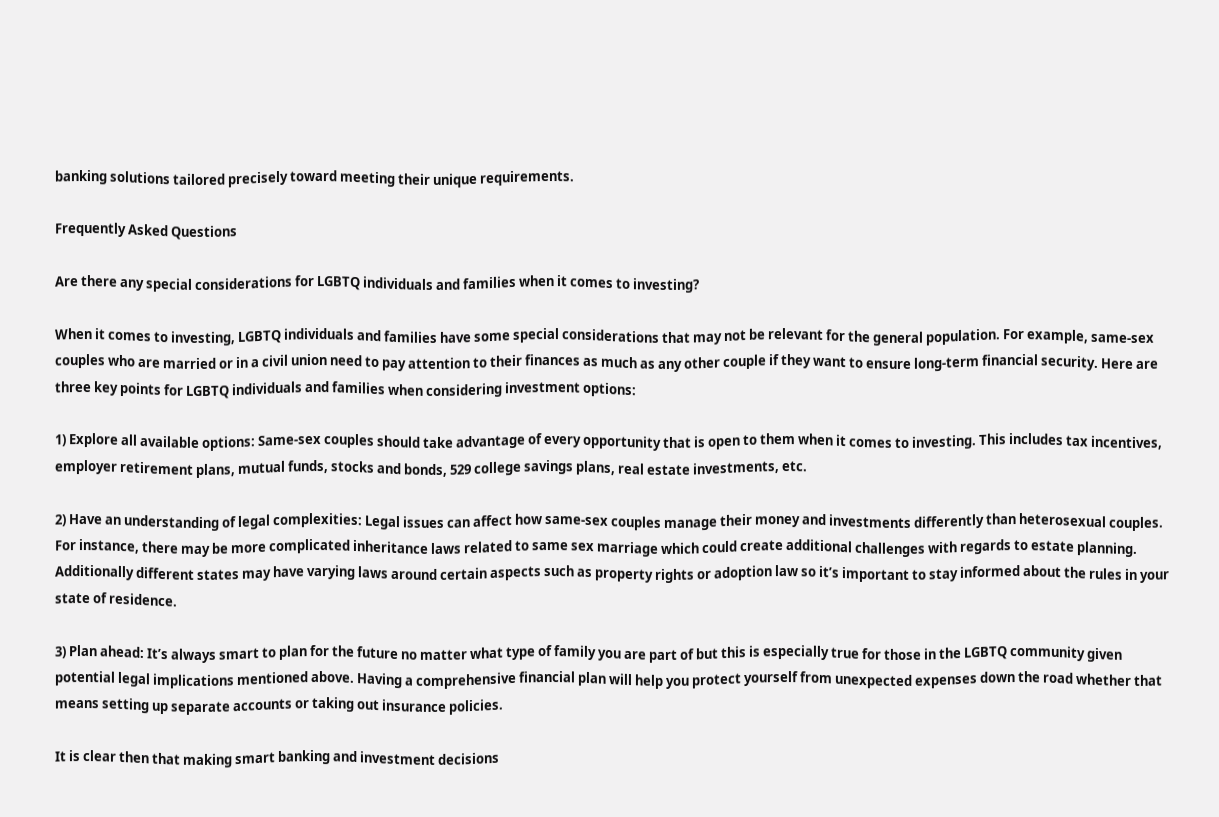banking solutions tailored precisely toward meeting their unique requirements.

Frequently Asked Questions

Are there any special considerations for LGBTQ individuals and families when it comes to investing?

When it comes to investing, LGBTQ individuals and families have some special considerations that may not be relevant for the general population. For example, same-sex couples who are married or in a civil union need to pay attention to their finances as much as any other couple if they want to ensure long-term financial security. Here are three key points for LGBTQ individuals and families when considering investment options:

1) Explore all available options: Same-sex couples should take advantage of every opportunity that is open to them when it comes to investing. This includes tax incentives, employer retirement plans, mutual funds, stocks and bonds, 529 college savings plans, real estate investments, etc.

2) Have an understanding of legal complexities: Legal issues can affect how same-sex couples manage their money and investments differently than heterosexual couples. For instance, there may be more complicated inheritance laws related to same sex marriage which could create additional challenges with regards to estate planning. Additionally different states may have varying laws around certain aspects such as property rights or adoption law so it’s important to stay informed about the rules in your state of residence.

3) Plan ahead: It’s always smart to plan for the future no matter what type of family you are part of but this is especially true for those in the LGBTQ community given potential legal implications mentioned above. Having a comprehensive financial plan will help you protect yourself from unexpected expenses down the road whether that means setting up separate accounts or taking out insurance policies.

It is clear then that making smart banking and investment decisions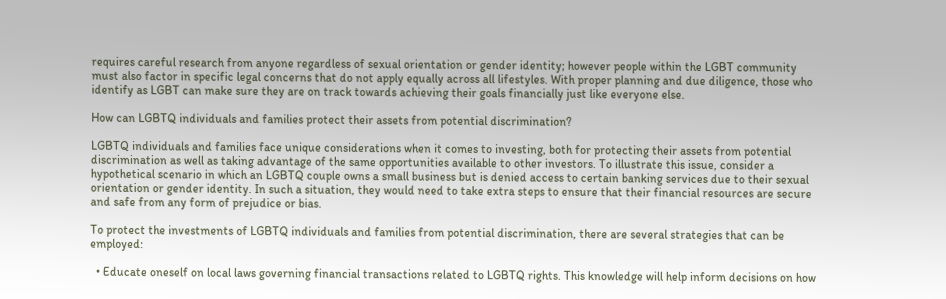requires careful research from anyone regardless of sexual orientation or gender identity; however people within the LGBT community must also factor in specific legal concerns that do not apply equally across all lifestyles. With proper planning and due diligence, those who identify as LGBT can make sure they are on track towards achieving their goals financially just like everyone else.

How can LGBTQ individuals and families protect their assets from potential discrimination?

LGBTQ individuals and families face unique considerations when it comes to investing, both for protecting their assets from potential discrimination as well as taking advantage of the same opportunities available to other investors. To illustrate this issue, consider a hypothetical scenario in which an LGBTQ couple owns a small business but is denied access to certain banking services due to their sexual orientation or gender identity. In such a situation, they would need to take extra steps to ensure that their financial resources are secure and safe from any form of prejudice or bias.

To protect the investments of LGBTQ individuals and families from potential discrimination, there are several strategies that can be employed:

  • Educate oneself on local laws governing financial transactions related to LGBTQ rights. This knowledge will help inform decisions on how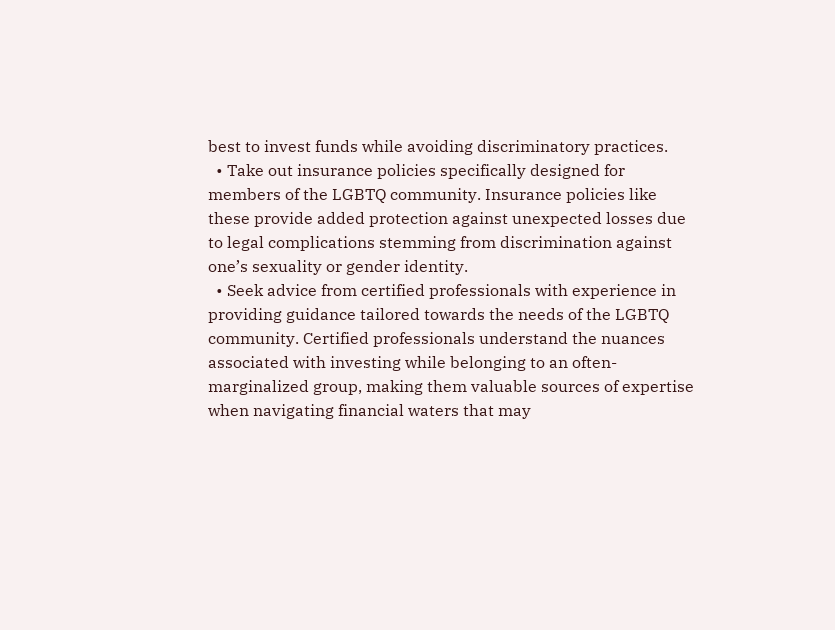best to invest funds while avoiding discriminatory practices.
  • Take out insurance policies specifically designed for members of the LGBTQ community. Insurance policies like these provide added protection against unexpected losses due to legal complications stemming from discrimination against one’s sexuality or gender identity.
  • Seek advice from certified professionals with experience in providing guidance tailored towards the needs of the LGBTQ community. Certified professionals understand the nuances associated with investing while belonging to an often-marginalized group, making them valuable sources of expertise when navigating financial waters that may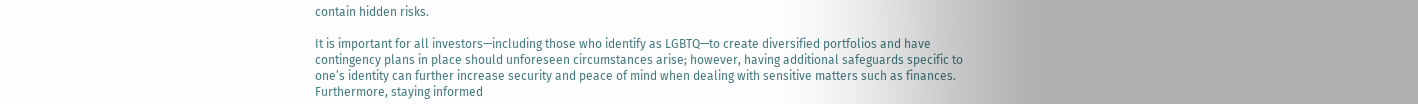contain hidden risks.

It is important for all investors—including those who identify as LGBTQ—to create diversified portfolios and have contingency plans in place should unforeseen circumstances arise; however, having additional safeguards specific to one’s identity can further increase security and peace of mind when dealing with sensitive matters such as finances. Furthermore, staying informed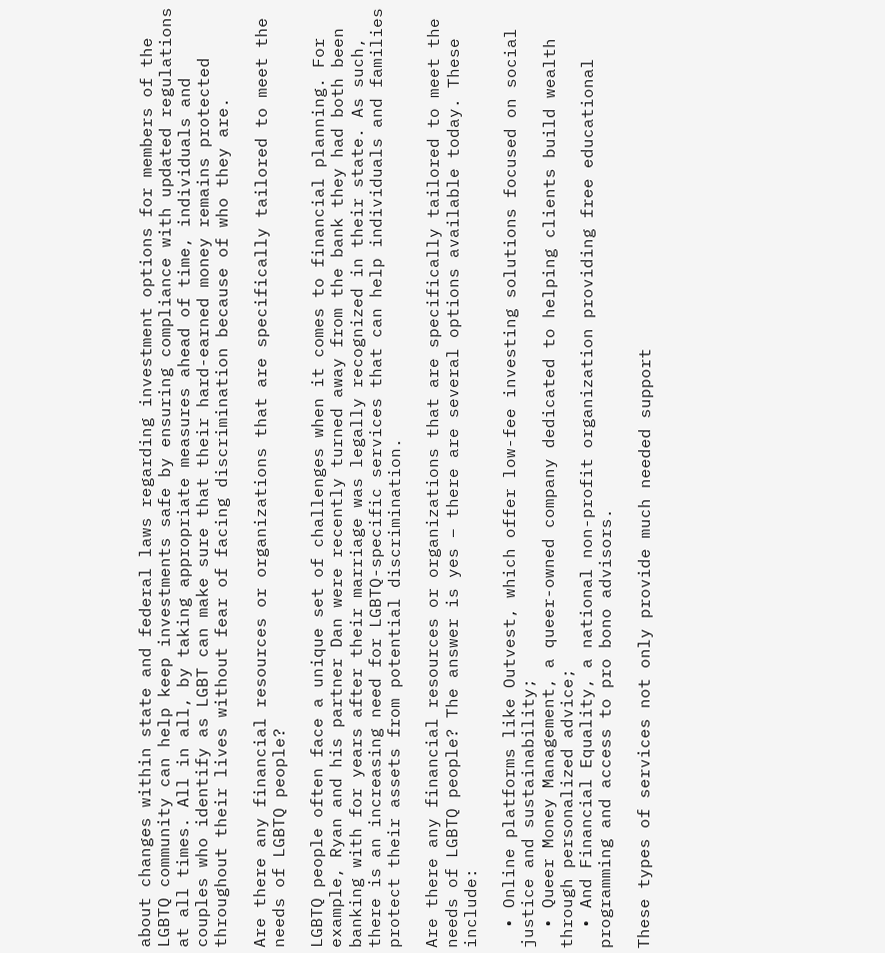about changes within state and federal laws regarding investment options for members of the LGBTQ community can help keep investments safe by ensuring compliance with updated regulations at all times. All in all, by taking appropriate measures ahead of time, individuals and couples who identify as LGBT can make sure that their hard-earned money remains protected throughout their lives without fear of facing discrimination because of who they are.

Are there any financial resources or organizations that are specifically tailored to meet the needs of LGBTQ people?

LGBTQ people often face a unique set of challenges when it comes to financial planning. For example, Ryan and his partner Dan were recently turned away from the bank they had both been banking with for years after their marriage was legally recognized in their state. As such, there is an increasing need for LGBTQ-specific services that can help individuals and families protect their assets from potential discrimination.

Are there any financial resources or organizations that are specifically tailored to meet the needs of LGBTQ people? The answer is yes – there are several options available today. These include:

  • Online platforms like Outvest, which offer low-fee investing solutions focused on social justice and sustainability;
  • Queer Money Management, a queer-owned company dedicated to helping clients build wealth through personalized advice;
  • And Financial Equality, a national non-profit organization providing free educational programming and access to pro bono advisors.

These types of services not only provide much needed support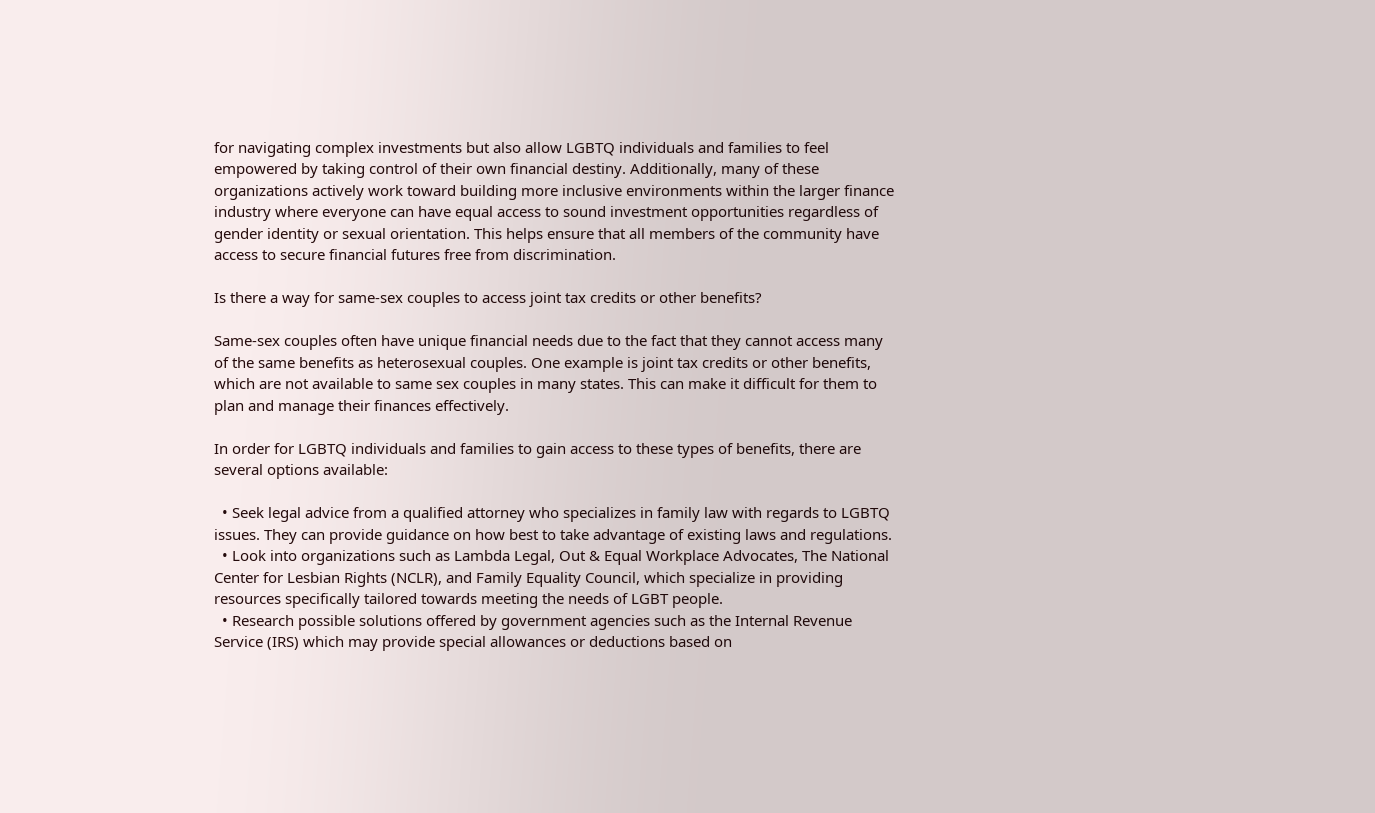for navigating complex investments but also allow LGBTQ individuals and families to feel empowered by taking control of their own financial destiny. Additionally, many of these organizations actively work toward building more inclusive environments within the larger finance industry where everyone can have equal access to sound investment opportunities regardless of gender identity or sexual orientation. This helps ensure that all members of the community have access to secure financial futures free from discrimination.

Is there a way for same-sex couples to access joint tax credits or other benefits?

Same-sex couples often have unique financial needs due to the fact that they cannot access many of the same benefits as heterosexual couples. One example is joint tax credits or other benefits, which are not available to same sex couples in many states. This can make it difficult for them to plan and manage their finances effectively.

In order for LGBTQ individuals and families to gain access to these types of benefits, there are several options available:

  • Seek legal advice from a qualified attorney who specializes in family law with regards to LGBTQ issues. They can provide guidance on how best to take advantage of existing laws and regulations.
  • Look into organizations such as Lambda Legal, Out & Equal Workplace Advocates, The National Center for Lesbian Rights (NCLR), and Family Equality Council, which specialize in providing resources specifically tailored towards meeting the needs of LGBT people.
  • Research possible solutions offered by government agencies such as the Internal Revenue Service (IRS) which may provide special allowances or deductions based on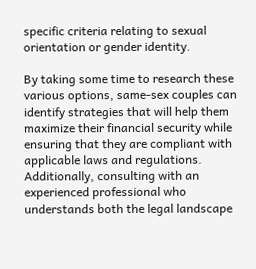specific criteria relating to sexual orientation or gender identity.

By taking some time to research these various options, same-sex couples can identify strategies that will help them maximize their financial security while ensuring that they are compliant with applicable laws and regulations. Additionally, consulting with an experienced professional who understands both the legal landscape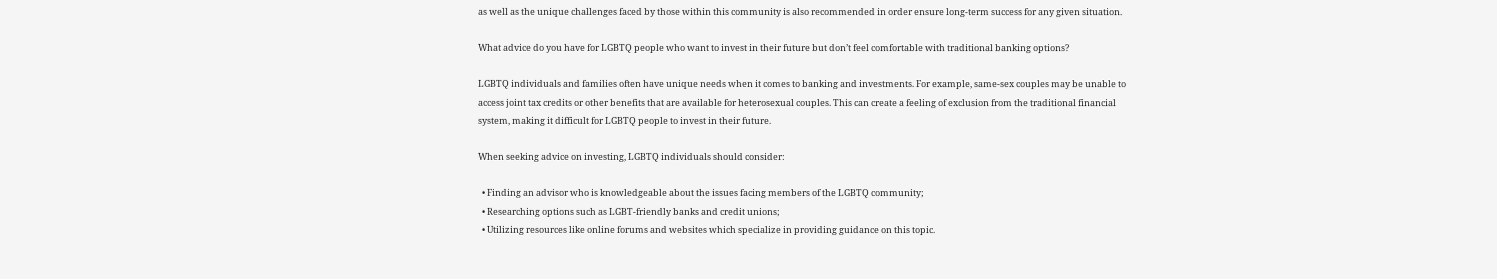as well as the unique challenges faced by those within this community is also recommended in order ensure long-term success for any given situation.

What advice do you have for LGBTQ people who want to invest in their future but don’t feel comfortable with traditional banking options?

LGBTQ individuals and families often have unique needs when it comes to banking and investments. For example, same-sex couples may be unable to access joint tax credits or other benefits that are available for heterosexual couples. This can create a feeling of exclusion from the traditional financial system, making it difficult for LGBTQ people to invest in their future.

When seeking advice on investing, LGBTQ individuals should consider:

  • Finding an advisor who is knowledgeable about the issues facing members of the LGBTQ community;
  • Researching options such as LGBT-friendly banks and credit unions;
  • Utilizing resources like online forums and websites which specialize in providing guidance on this topic.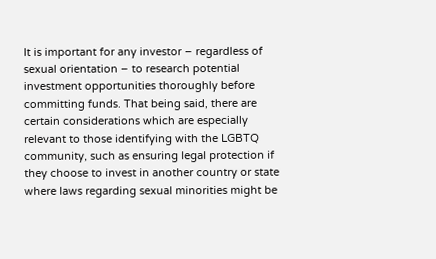It is important for any investor – regardless of sexual orientation – to research potential investment opportunities thoroughly before committing funds. That being said, there are certain considerations which are especially relevant to those identifying with the LGBTQ community, such as ensuring legal protection if they choose to invest in another country or state where laws regarding sexual minorities might be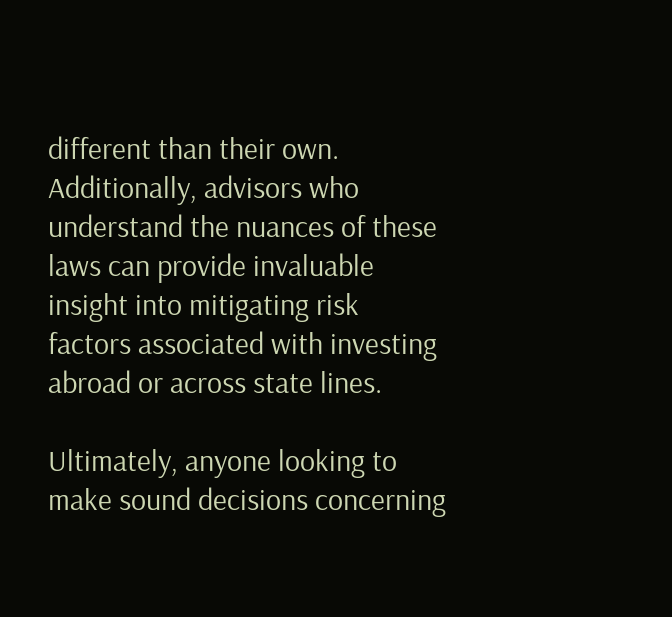different than their own. Additionally, advisors who understand the nuances of these laws can provide invaluable insight into mitigating risk factors associated with investing abroad or across state lines.

Ultimately, anyone looking to make sound decisions concerning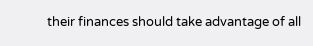their finances should take advantage of all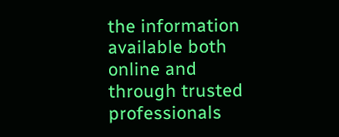the information available both online and through trusted professionals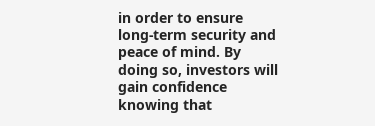in order to ensure long-term security and peace of mind. By doing so, investors will gain confidence knowing that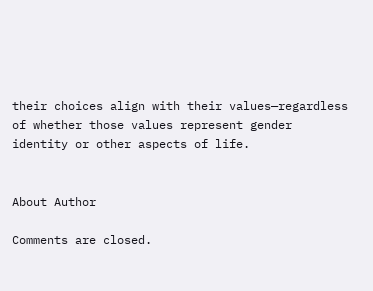their choices align with their values—regardless of whether those values represent gender identity or other aspects of life.


About Author

Comments are closed.